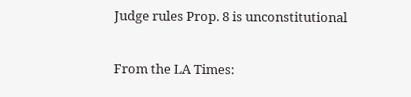Judge rules Prop. 8 is unconstitutional

From the LA Times: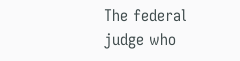The federal judge who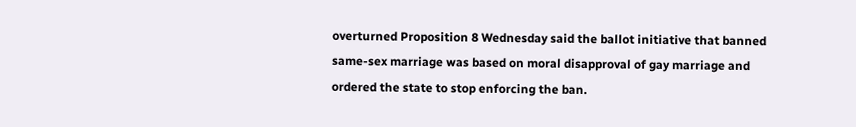overturned Proposition 8 Wednesday said the ballot initiative that banned same-sex marriage was based on moral disapproval of gay marriage and ordered the state to stop enforcing the ban.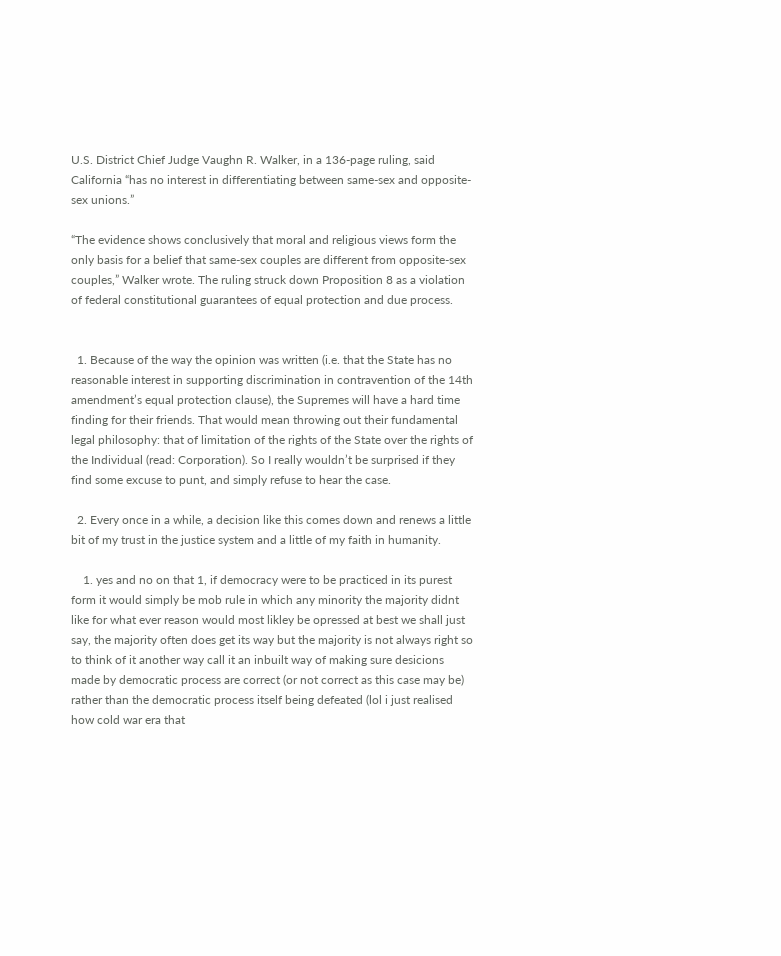U.S. District Chief Judge Vaughn R. Walker, in a 136-page ruling, said California “has no interest in differentiating between same-sex and opposite-sex unions.”

“The evidence shows conclusively that moral and religious views form the only basis for a belief that same-sex couples are different from opposite-sex couples,” Walker wrote. The ruling struck down Proposition 8 as a violation of federal constitutional guarantees of equal protection and due process.


  1. Because of the way the opinion was written (i.e. that the State has no reasonable interest in supporting discrimination in contravention of the 14th amendment’s equal protection clause), the Supremes will have a hard time finding for their friends. That would mean throwing out their fundamental legal philosophy: that of limitation of the rights of the State over the rights of the Individual (read: Corporation). So I really wouldn’t be surprised if they find some excuse to punt, and simply refuse to hear the case.

  2. Every once in a while, a decision like this comes down and renews a little bit of my trust in the justice system and a little of my faith in humanity.

    1. yes and no on that 1, if democracy were to be practiced in its purest form it would simply be mob rule in which any minority the majority didnt like for what ever reason would most likley be opressed at best we shall just say, the majority often does get its way but the majority is not always right so to think of it another way call it an inbuilt way of making sure desicions made by democratic process are correct (or not correct as this case may be) rather than the democratic process itself being defeated (lol i just realised how cold war era that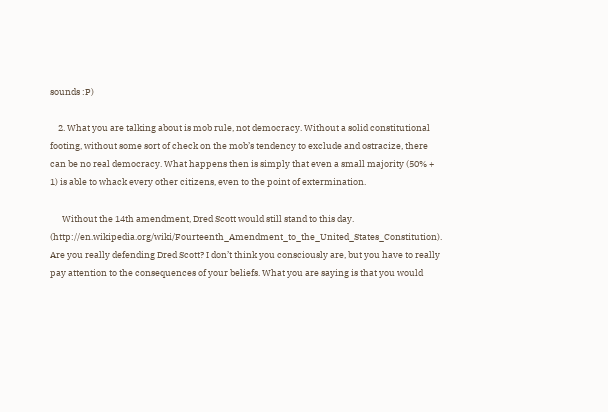sounds :P)

    2. What you are talking about is mob rule, not democracy. Without a solid constitutional footing, without some sort of check on the mob’s tendency to exclude and ostracize, there can be no real democracy. What happens then is simply that even a small majority (50% + 1) is able to whack every other citizens, even to the point of extermination.

      Without the 14th amendment, Dred Scott would still stand to this day. (http://en.wikipedia.org/wiki/Fourteenth_Amendment_to_the_United_States_Constitution). Are you really defending Dred Scott? I don’t think you consciously are, but you have to really pay attention to the consequences of your beliefs. What you are saying is that you would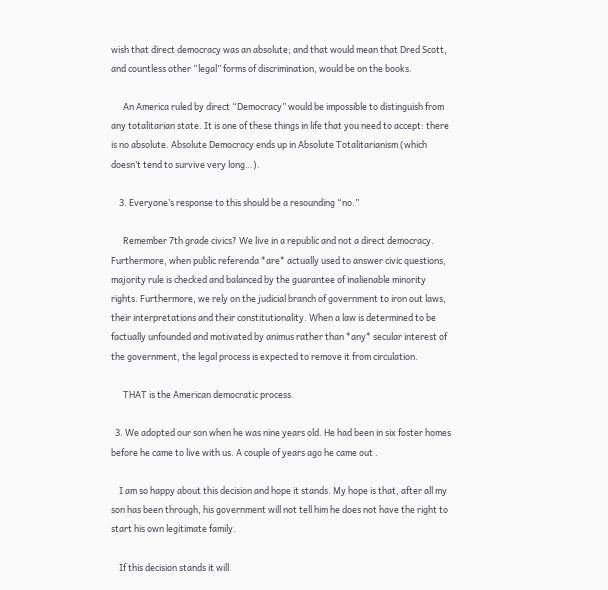wish that direct democracy was an absolute; and that would mean that Dred Scott, and countless other “legal” forms of discrimination, would be on the books.

      An America ruled by direct “Democracy” would be impossible to distinguish from any totalitarian state. It is one of these things in life that you need to accept: there is no absolute. Absolute Democracy ends up in Absolute Totalitarianism (which doesn’t tend to survive very long…).

    3. Everyone’s response to this should be a resounding “no.”

      Remember 7th grade civics? We live in a republic and not a direct democracy. Furthermore, when public referenda *are* actually used to answer civic questions, majority rule is checked and balanced by the guarantee of inalienable minority rights. Furthermore, we rely on the judicial branch of government to iron out laws, their interpretations and their constitutionality. When a law is determined to be factually unfounded and motivated by animus rather than *any* secular interest of the government, the legal process is expected to remove it from circulation.

      THAT is the American democratic process.

  3. We adopted our son when he was nine years old. He had been in six foster homes before he came to live with us. A couple of years ago he came out .

    I am so happy about this decision and hope it stands. My hope is that, after all my son has been through, his government will not tell him he does not have the right to start his own legitimate family.

    If this decision stands it will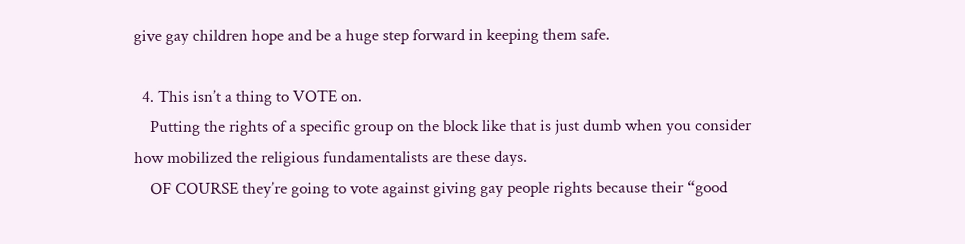give gay children hope and be a huge step forward in keeping them safe.

  4. This isn’t a thing to VOTE on.
    Putting the rights of a specific group on the block like that is just dumb when you consider how mobilized the religious fundamentalists are these days.
    OF COURSE they’re going to vote against giving gay people rights because their “good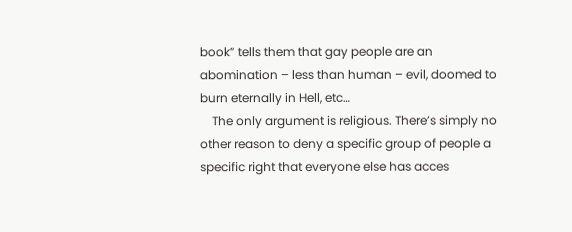book” tells them that gay people are an abomination – less than human – evil, doomed to burn eternally in Hell, etc…
    The only argument is religious. There’s simply no other reason to deny a specific group of people a specific right that everyone else has acces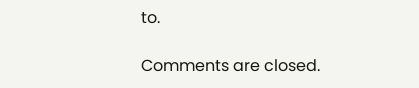to.

Comments are closed.